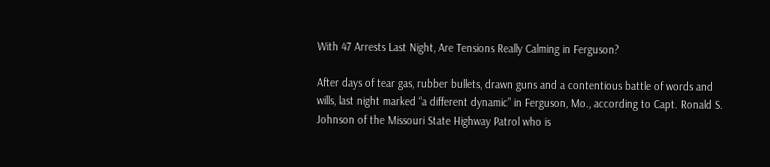With 47 Arrests Last Night, Are Tensions Really Calming in Ferguson?

After days of tear gas, rubber bullets, drawn guns and a contentious battle of words and wills, last night marked “a different dynamic” in Ferguson, Mo., according to Capt. Ronald S. Johnson of the Missouri State Highway Patrol who is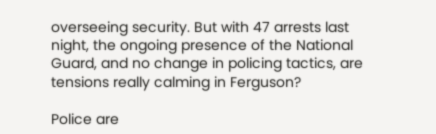overseeing security. But with 47 arrests last night, the ongoing presence of the National Guard, and no change in policing tactics, are tensions really calming in Ferguson?

Police are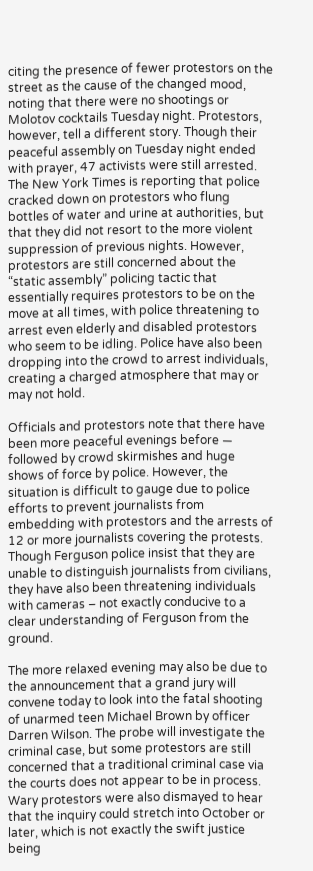citing the presence of fewer protestors on the street as the cause of the changed mood, noting that there were no shootings or Molotov cocktails Tuesday night. Protestors, however, tell a different story. Though their peaceful assembly on Tuesday night ended with prayer, 47 activists were still arrested. The New York Times is reporting that police cracked down on protestors who flung bottles of water and urine at authorities, but that they did not resort to the more violent suppression of previous nights. However, protestors are still concerned about the “static assembly” policing tactic that essentially requires protestors to be on the move at all times, with police threatening to arrest even elderly and disabled protestors who seem to be idling. Police have also been dropping into the crowd to arrest individuals, creating a charged atmosphere that may or may not hold.

Officials and protestors note that there have been more peaceful evenings before — followed by crowd skirmishes and huge shows of force by police. However, the situation is difficult to gauge due to police efforts to prevent journalists from embedding with protestors and the arrests of 12 or more journalists covering the protests. Though Ferguson police insist that they are unable to distinguish journalists from civilians, they have also been threatening individuals with cameras – not exactly conducive to a clear understanding of Ferguson from the ground.

The more relaxed evening may also be due to the announcement that a grand jury will convene today to look into the fatal shooting of unarmed teen Michael Brown by officer Darren Wilson. The probe will investigate the criminal case, but some protestors are still concerned that a traditional criminal case via the courts does not appear to be in process. Wary protestors were also dismayed to hear that the inquiry could stretch into October or later, which is not exactly the swift justice being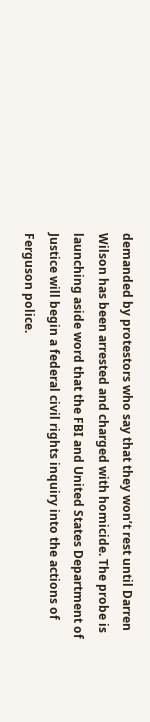demanded by protestors who say that they won’t rest until Darren Wilson has been arrested and charged with homicide. The probe is launching aside word that the FBI and United States Department of Justice will begin a federal civil rights inquiry into the actions of Ferguson police.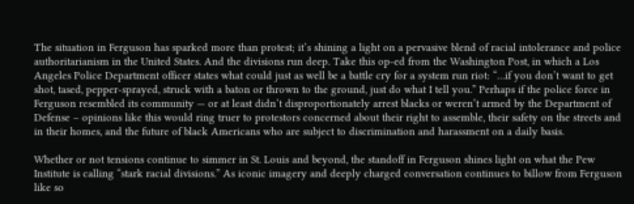The situation in Ferguson has sparked more than protest; it’s shining a light on a pervasive blend of racial intolerance and police authoritarianism in the United States. And the divisions run deep. Take this op-ed from the Washington Post, in which a Los Angeles Police Department officer states what could just as well be a battle cry for a system run riot: “…if you don’t want to get shot, tased, pepper-sprayed, struck with a baton or thrown to the ground, just do what I tell you.” Perhaps if the police force in Ferguson resembled its community — or at least didn’t disproportionately arrest blacks or weren’t armed by the Department of Defense – opinions like this would ring truer to protestors concerned about their right to assemble, their safety on the streets and in their homes, and the future of black Americans who are subject to discrimination and harassment on a daily basis.

Whether or not tensions continue to simmer in St. Louis and beyond, the standoff in Ferguson shines light on what the Pew Institute is calling “stark racial divisions.” As iconic imagery and deeply charged conversation continues to billow from Ferguson like so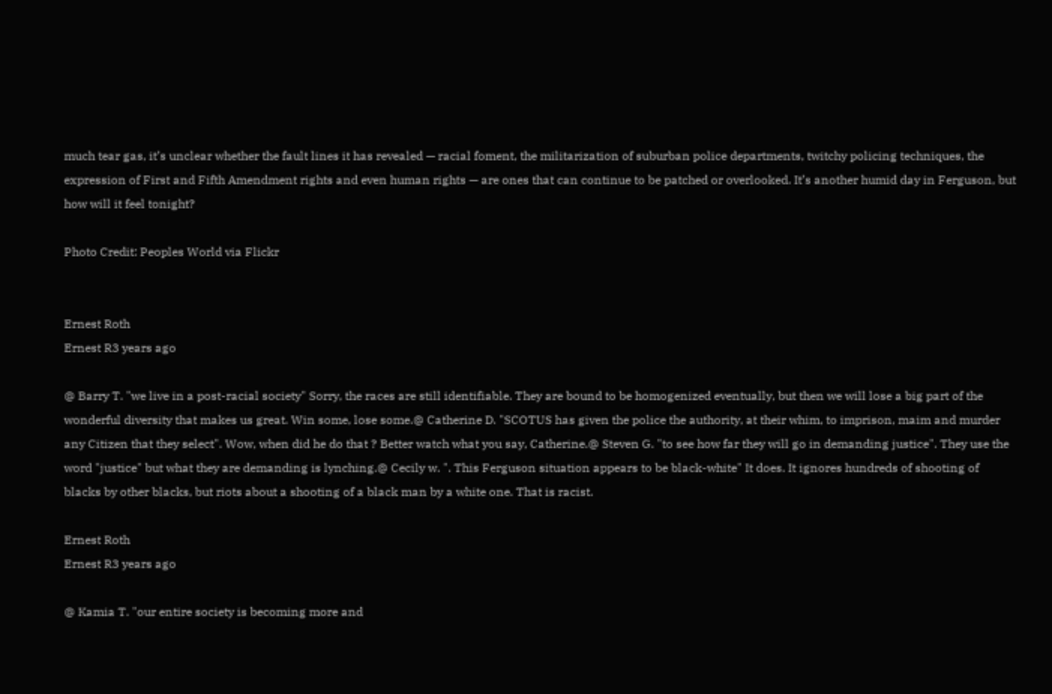much tear gas, it’s unclear whether the fault lines it has revealed — racial foment, the militarization of suburban police departments, twitchy policing techniques, the expression of First and Fifth Amendment rights and even human rights — are ones that can continue to be patched or overlooked. It’s another humid day in Ferguson, but how will it feel tonight?

Photo Credit: Peoples World via Flickr


Ernest Roth
Ernest R3 years ago

@ Barry T. "we live in a post-racial society" Sorry, the races are still identifiable. They are bound to be homogenized eventually, but then we will lose a big part of the wonderful diversity that makes us great. Win some, lose some.@ Catherine D. "SCOTUS has given the police the authority, at their whim, to imprison, maim and murder any Citizen that they select". Wow, when did he do that ? Better watch what you say, Catherine.@ Steven G. "to see how far they will go in demanding justice". They use the word "justice" but what they are demanding is lynching.@ Cecily w. ". This Ferguson situation appears to be black-white" It does. It ignores hundreds of shooting of blacks by other blacks, but riots about a shooting of a black man by a white one. That is racist.

Ernest Roth
Ernest R3 years ago

@ Kamia T. "our entire society is becoming more and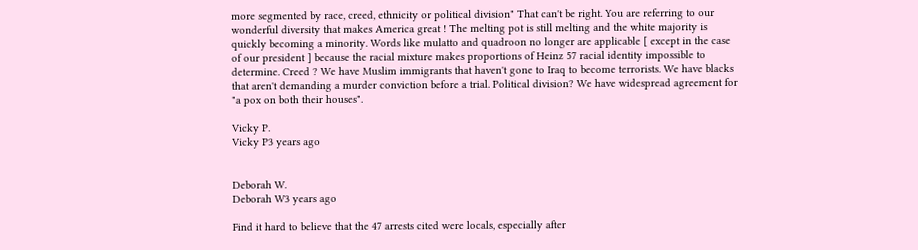more segmented by race, creed, ethnicity or political division" That can't be right. You are referring to our wonderful diversity that makes America great ! The melting pot is still melting and the white majority is quickly becoming a minority. Words like mulatto and quadroon no longer are applicable [ except in the case of our president ] because the racial mixture makes proportions of Heinz 57 racial identity impossible to determine. Creed ? We have Muslim immigrants that haven't gone to Iraq to become terrorists. We have blacks that aren't demanding a murder conviction before a trial. Political division? We have widespread agreement for "a pox on both their houses".

Vicky P.
Vicky P3 years ago


Deborah W.
Deborah W3 years ago

Find it hard to believe that the 47 arrests cited were locals, especially after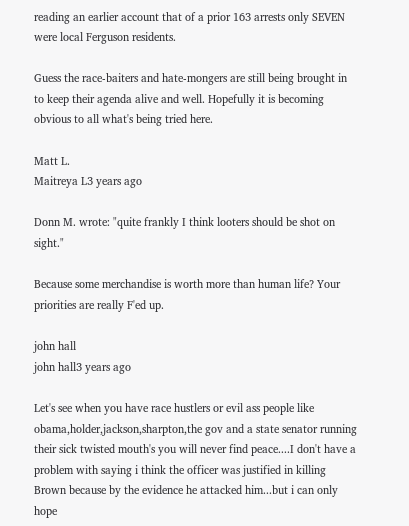reading an earlier account that of a prior 163 arrests only SEVEN were local Ferguson residents.

Guess the race-baiters and hate-mongers are still being brought in to keep their agenda alive and well. Hopefully it is becoming obvious to all what's being tried here.

Matt L.
Maitreya L3 years ago

Donn M. wrote: "quite frankly I think looters should be shot on sight."

Because some merchandise is worth more than human life? Your priorities are really F'ed up.

john hall
john hall3 years ago

Let's see when you have race hustlers or evil ass people like obama,holder,jackson,sharpton,the gov and a state senator running their sick twisted mouth's you will never find peace....I don't have a problem with saying i think the officer was justified in killing Brown because by the evidence he attacked him...but i can only hope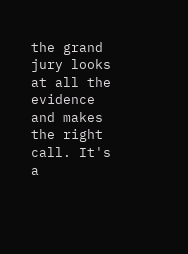the grand jury looks at all the evidence and makes the right call. It's a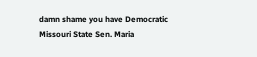damn shame you have Democratic Missouri State Sen. Maria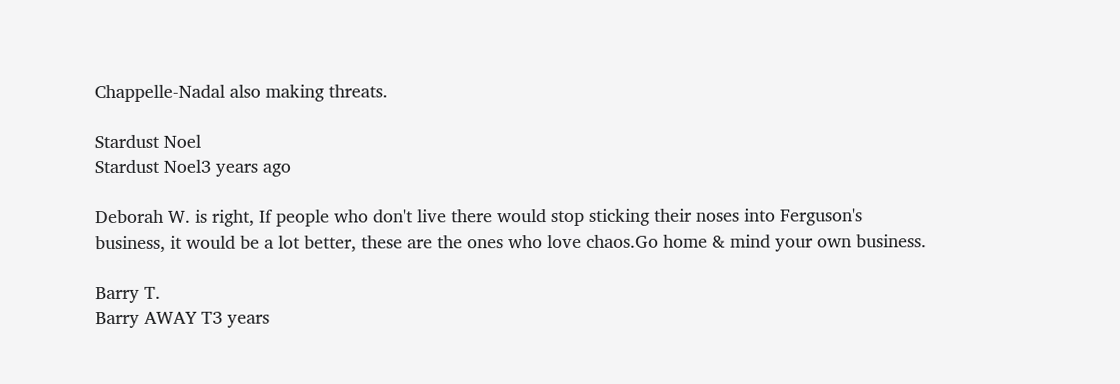Chappelle-Nadal also making threats.

Stardust Noel
Stardust Noel3 years ago

Deborah W. is right, If people who don't live there would stop sticking their noses into Ferguson's business, it would be a lot better, these are the ones who love chaos.Go home & mind your own business.

Barry T.
Barry AWAY T3 years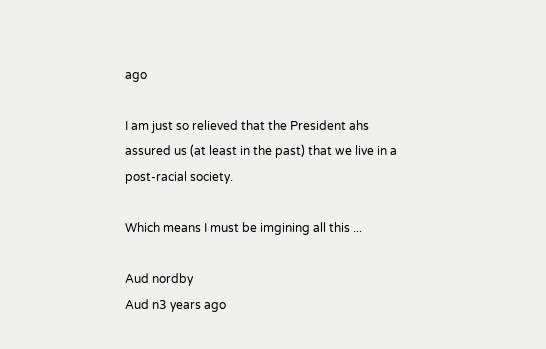ago

I am just so relieved that the President ahs assured us (at least in the past) that we live in a post-racial society.

Which means I must be imgining all this ...

Aud nordby
Aud n3 years ago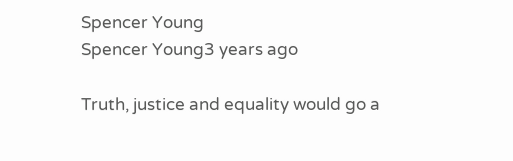Spencer Young
Spencer Young3 years ago

Truth, justice and equality would go a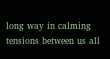long way in calming tensions between us all